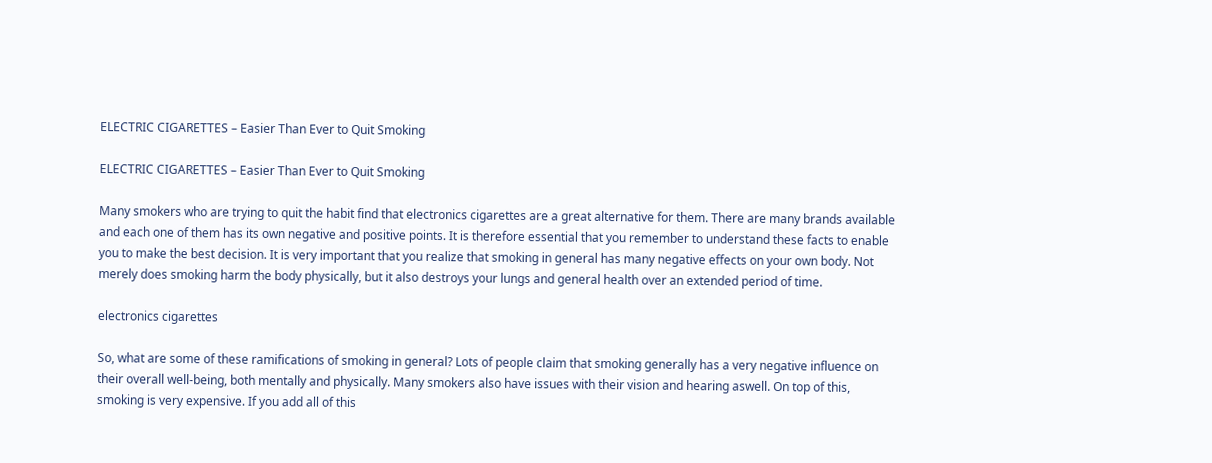ELECTRIC CIGARETTES – Easier Than Ever to Quit Smoking

ELECTRIC CIGARETTES – Easier Than Ever to Quit Smoking

Many smokers who are trying to quit the habit find that electronics cigarettes are a great alternative for them. There are many brands available and each one of them has its own negative and positive points. It is therefore essential that you remember to understand these facts to enable you to make the best decision. It is very important that you realize that smoking in general has many negative effects on your own body. Not merely does smoking harm the body physically, but it also destroys your lungs and general health over an extended period of time.

electronics cigarettes

So, what are some of these ramifications of smoking in general? Lots of people claim that smoking generally has a very negative influence on their overall well-being, both mentally and physically. Many smokers also have issues with their vision and hearing aswell. On top of this, smoking is very expensive. If you add all of this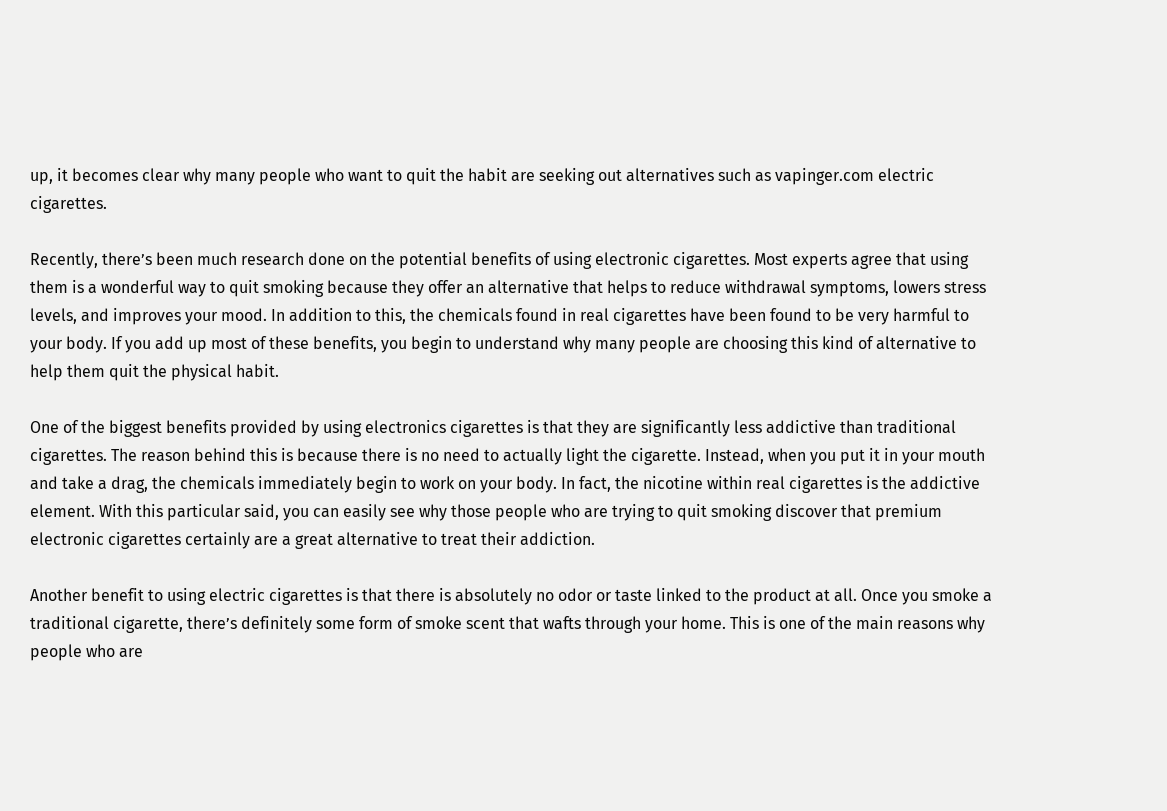up, it becomes clear why many people who want to quit the habit are seeking out alternatives such as vapinger.com electric cigarettes.

Recently, there’s been much research done on the potential benefits of using electronic cigarettes. Most experts agree that using them is a wonderful way to quit smoking because they offer an alternative that helps to reduce withdrawal symptoms, lowers stress levels, and improves your mood. In addition to this, the chemicals found in real cigarettes have been found to be very harmful to your body. If you add up most of these benefits, you begin to understand why many people are choosing this kind of alternative to help them quit the physical habit.

One of the biggest benefits provided by using electronics cigarettes is that they are significantly less addictive than traditional cigarettes. The reason behind this is because there is no need to actually light the cigarette. Instead, when you put it in your mouth and take a drag, the chemicals immediately begin to work on your body. In fact, the nicotine within real cigarettes is the addictive element. With this particular said, you can easily see why those people who are trying to quit smoking discover that premium electronic cigarettes certainly are a great alternative to treat their addiction.

Another benefit to using electric cigarettes is that there is absolutely no odor or taste linked to the product at all. Once you smoke a traditional cigarette, there’s definitely some form of smoke scent that wafts through your home. This is one of the main reasons why people who are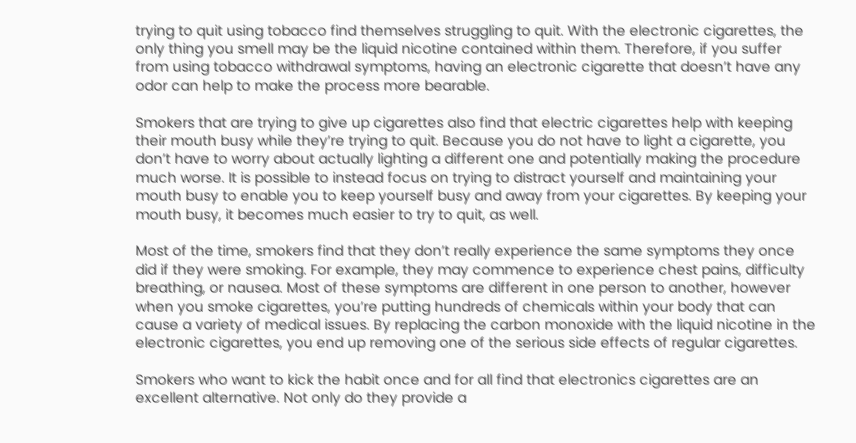trying to quit using tobacco find themselves struggling to quit. With the electronic cigarettes, the only thing you smell may be the liquid nicotine contained within them. Therefore, if you suffer from using tobacco withdrawal symptoms, having an electronic cigarette that doesn’t have any odor can help to make the process more bearable.

Smokers that are trying to give up cigarettes also find that electric cigarettes help with keeping their mouth busy while they’re trying to quit. Because you do not have to light a cigarette, you don’t have to worry about actually lighting a different one and potentially making the procedure much worse. It is possible to instead focus on trying to distract yourself and maintaining your mouth busy to enable you to keep yourself busy and away from your cigarettes. By keeping your mouth busy, it becomes much easier to try to quit, as well.

Most of the time, smokers find that they don’t really experience the same symptoms they once did if they were smoking. For example, they may commence to experience chest pains, difficulty breathing, or nausea. Most of these symptoms are different in one person to another, however when you smoke cigarettes, you’re putting hundreds of chemicals within your body that can cause a variety of medical issues. By replacing the carbon monoxide with the liquid nicotine in the electronic cigarettes, you end up removing one of the serious side effects of regular cigarettes.

Smokers who want to kick the habit once and for all find that electronics cigarettes are an excellent alternative. Not only do they provide a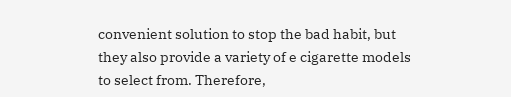convenient solution to stop the bad habit, but they also provide a variety of e cigarette models to select from. Therefore,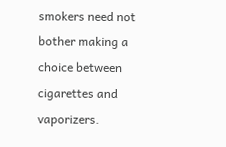smokers need not bother making a choice between cigarettes and vaporizers.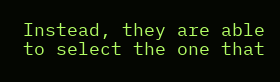Instead, they are able to select the one that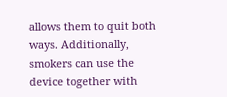allows them to quit both ways. Additionally, smokers can use the device together with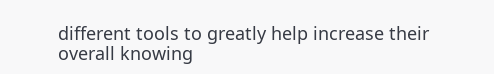different tools to greatly help increase their overall knowing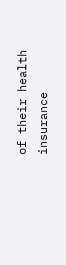of their health insurance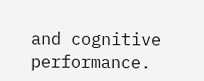and cognitive performance.